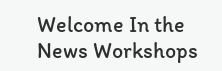Welcome In the News Workshops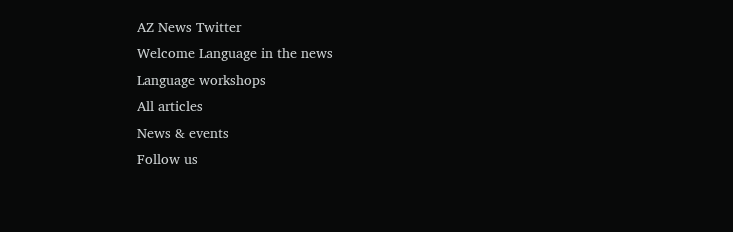AZ News Twitter
Welcome Language in the news
Language workshops
All articles
News & events
Follow us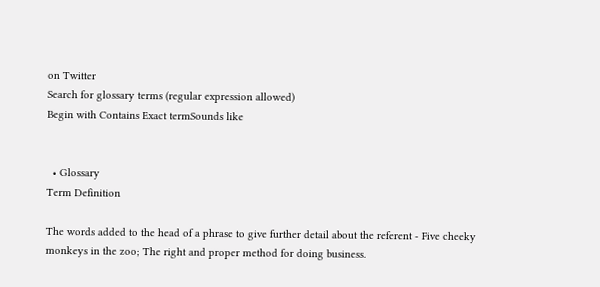on Twitter
Search for glossary terms (regular expression allowed)
Begin with Contains Exact termSounds like


  • Glossary
Term Definition

The words added to the head of a phrase to give further detail about the referent - Five cheeky monkeys in the zoo; The right and proper method for doing business.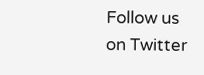Follow us on Twitter